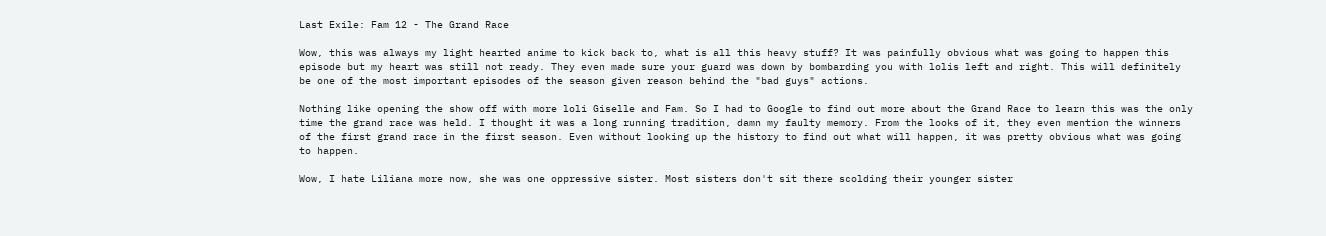Last Exile: Fam 12 - The Grand Race

Wow, this was always my light hearted anime to kick back to, what is all this heavy stuff? It was painfully obvious what was going to happen this episode but my heart was still not ready. They even made sure your guard was down by bombarding you with lolis left and right. This will definitely be one of the most important episodes of the season given reason behind the "bad guys" actions.

Nothing like opening the show off with more loli Giselle and Fam. So I had to Google to find out more about the Grand Race to learn this was the only time the grand race was held. I thought it was a long running tradition, damn my faulty memory. From the looks of it, they even mention the winners of the first grand race in the first season. Even without looking up the history to find out what will happen, it was pretty obvious what was going to happen.

Wow, I hate Liliana more now, she was one oppressive sister. Most sisters don't sit there scolding their younger sister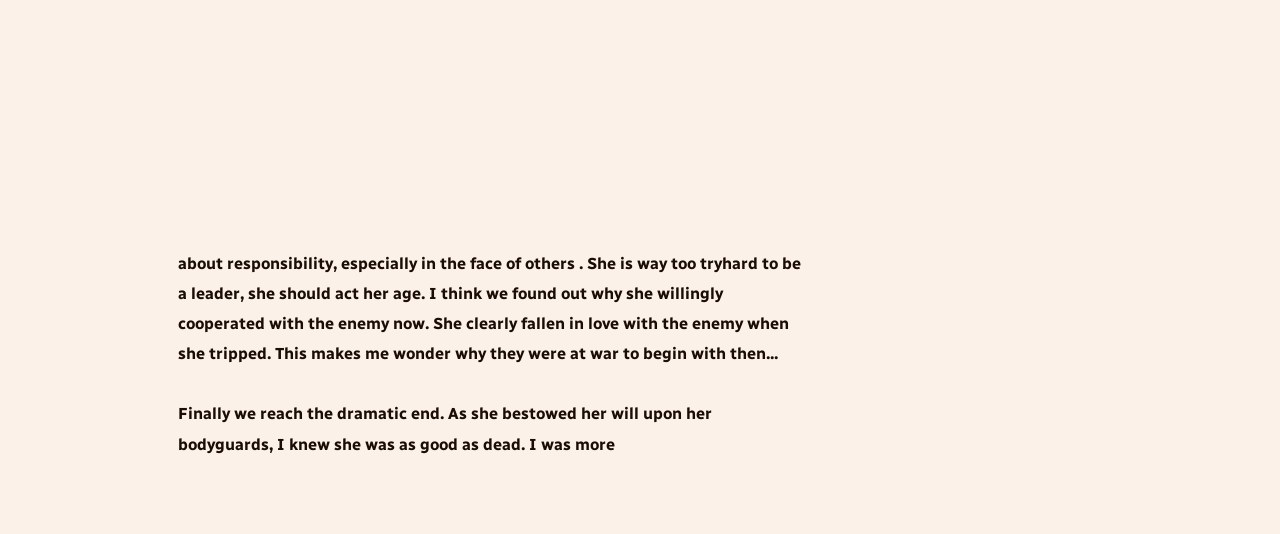about responsibility, especially in the face of others . She is way too tryhard to be a leader, she should act her age. I think we found out why she willingly cooperated with the enemy now. She clearly fallen in love with the enemy when she tripped. This makes me wonder why they were at war to begin with then...

Finally we reach the dramatic end. As she bestowed her will upon her bodyguards, I knew she was as good as dead. I was more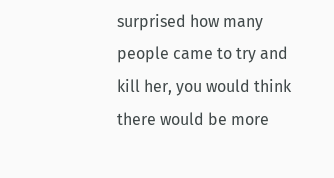surprised how many people came to try and kill her, you would think there would be more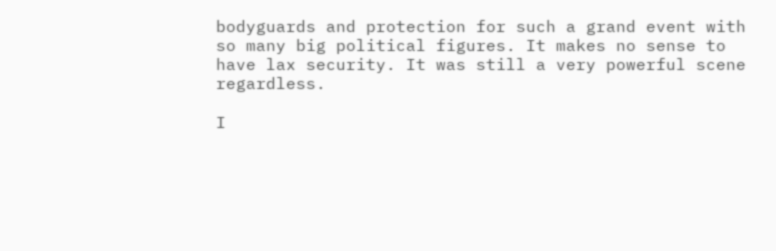bodyguards and protection for such a grand event with so many big political figures. It makes no sense to have lax security. It was still a very powerful scene regardless.

I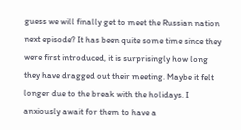guess we will finally get to meet the Russian nation next episode? It has been quite some time since they were first introduced, it is surprisingly how long they have dragged out their meeting. Maybe it felt longer due to the break with the holidays. I anxiously await for them to have a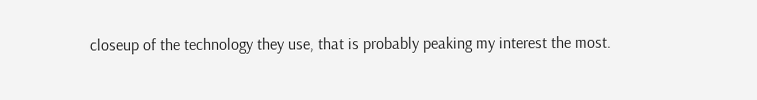closeup of the technology they use, that is probably peaking my interest the most.